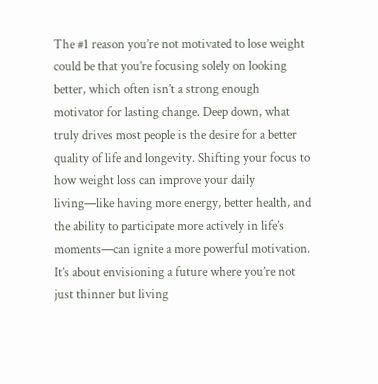The #1 reason you’re not motivated to lose weight could be that you’re focusing solely on looking better, which often isn’t a strong enough motivator for lasting change. Deep down, what truly drives most people is the desire for a better quality of life and longevity. Shifting your focus to how weight loss can improve your daily living—like having more energy, better health, and the ability to participate more actively in life’s moments—can ignite a more powerful motivation. It’s about envisioning a future where you’re not just thinner but living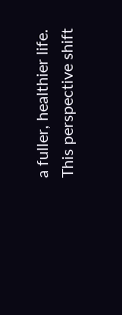a fuller, healthier life. This perspective shift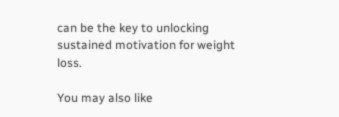can be the key to unlocking sustained motivation for weight loss.

You may also like